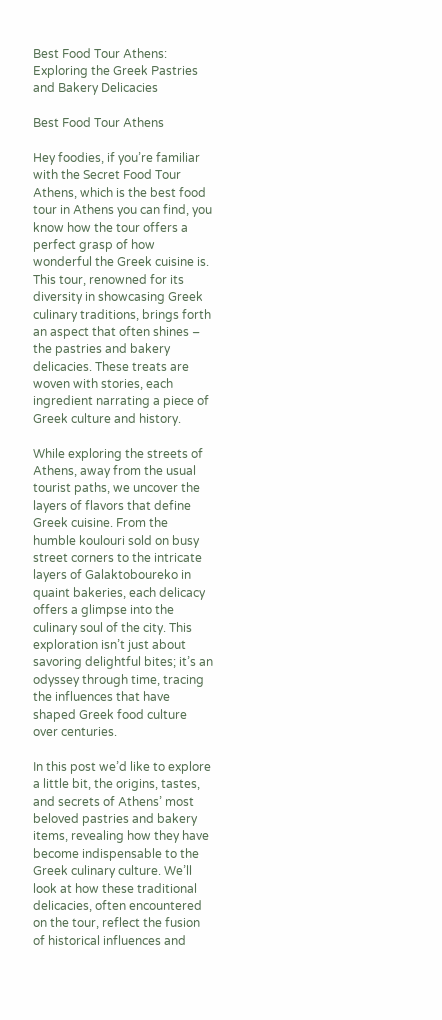Best Food Tour Athens: Exploring the Greek Pastries and Bakery Delicacies

Best Food Tour Athens

Hey foodies, if you’re familiar with the Secret Food Tour Athens, which is the best food tour in Athens you can find, you know how the tour offers a perfect grasp of how wonderful the Greek cuisine is. This tour, renowned for its diversity in showcasing Greek culinary traditions, brings forth an aspect that often shines – the pastries and bakery delicacies. These treats are woven with stories, each ingredient narrating a piece of Greek culture and history.

While exploring the streets of Athens, away from the usual tourist paths, we uncover the layers of flavors that define Greek cuisine. From the humble koulouri sold on busy street corners to the intricate layers of Galaktoboureko in quaint bakeries, each delicacy offers a glimpse into the culinary soul of the city. This exploration isn’t just about savoring delightful bites; it’s an odyssey through time, tracing the influences that have shaped Greek food culture over centuries.

In this post we’d like to explore a little bit, the origins, tastes, and secrets of Athens’ most beloved pastries and bakery items, revealing how they have become indispensable to the Greek culinary culture. We’ll look at how these traditional delicacies, often encountered on the tour, reflect the fusion of historical influences and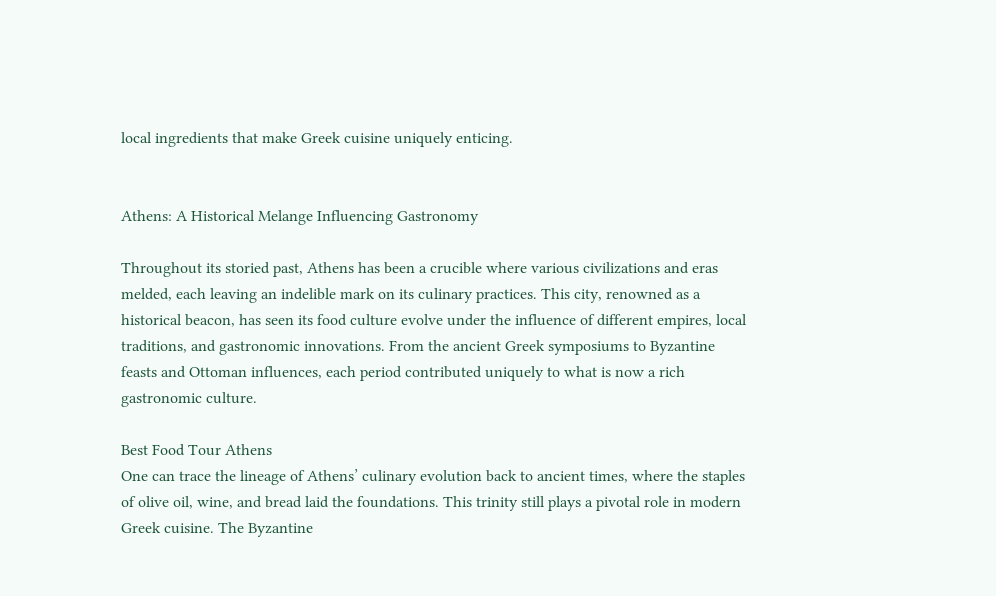local ingredients that make Greek cuisine uniquely enticing.


Athens: A Historical Melange Influencing Gastronomy

Throughout its storied past, Athens has been a crucible where various civilizations and eras melded, each leaving an indelible mark on its culinary practices. This city, renowned as a historical beacon, has seen its food culture evolve under the influence of different empires, local traditions, and gastronomic innovations. From the ancient Greek symposiums to Byzantine feasts and Ottoman influences, each period contributed uniquely to what is now a rich gastronomic culture.

Best Food Tour Athens
One can trace the lineage of Athens’ culinary evolution back to ancient times, where the staples of olive oil, wine, and bread laid the foundations. This trinity still plays a pivotal role in modern Greek cuisine. The Byzantine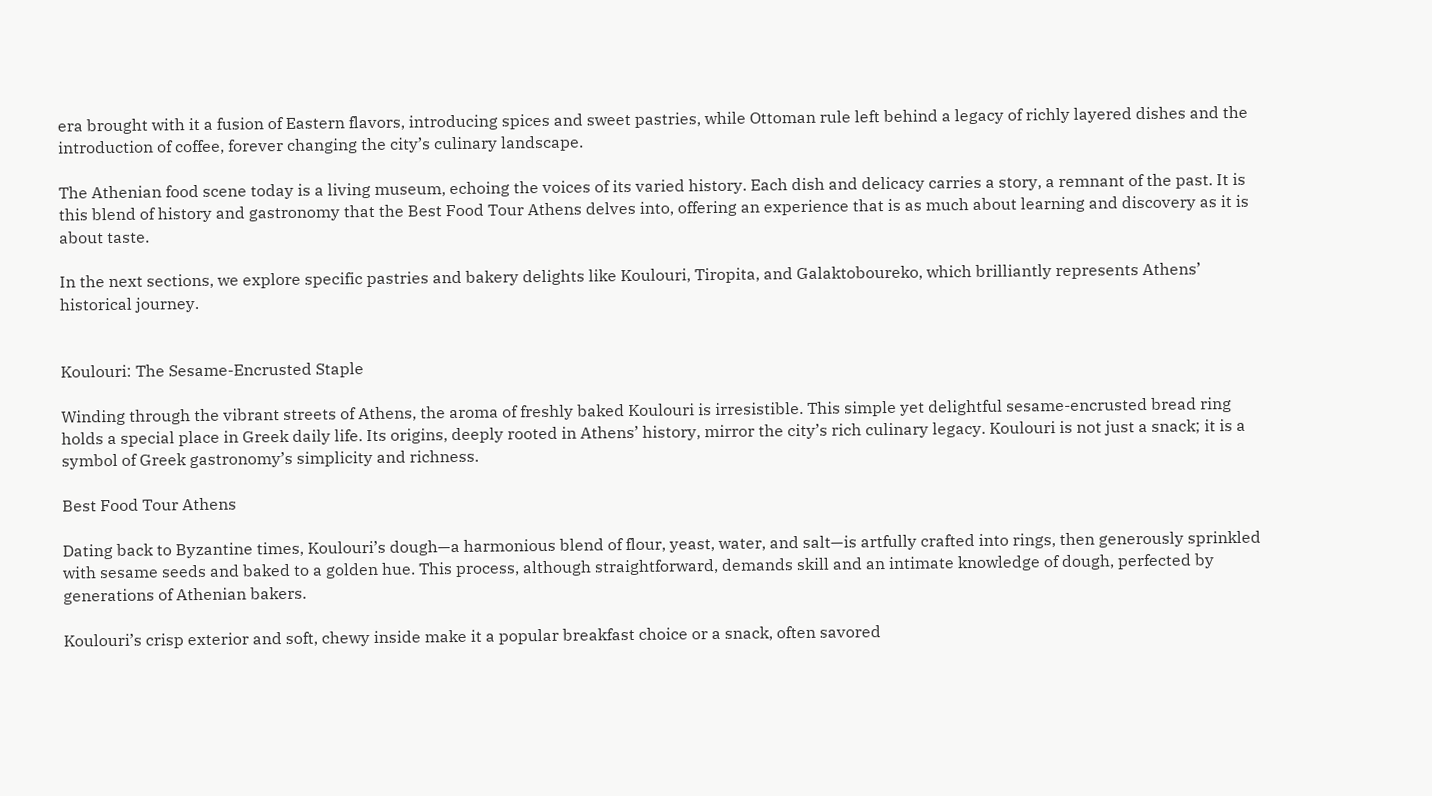era brought with it a fusion of Eastern flavors, introducing spices and sweet pastries, while Ottoman rule left behind a legacy of richly layered dishes and the introduction of coffee, forever changing the city’s culinary landscape.

The Athenian food scene today is a living museum, echoing the voices of its varied history. Each dish and delicacy carries a story, a remnant of the past. It is this blend of history and gastronomy that the Best Food Tour Athens delves into, offering an experience that is as much about learning and discovery as it is about taste.

In the next sections, we explore specific pastries and bakery delights like Koulouri, Tiropita, and Galaktoboureko, which brilliantly represents Athens’ historical journey.


Koulouri: The Sesame-Encrusted Staple

Winding through the vibrant streets of Athens, the aroma of freshly baked Koulouri is irresistible. This simple yet delightful sesame-encrusted bread ring holds a special place in Greek daily life. Its origins, deeply rooted in Athens’ history, mirror the city’s rich culinary legacy. Koulouri is not just a snack; it is a symbol of Greek gastronomy’s simplicity and richness.

Best Food Tour Athens

Dating back to Byzantine times, Koulouri’s dough—a harmonious blend of flour, yeast, water, and salt—is artfully crafted into rings, then generously sprinkled with sesame seeds and baked to a golden hue. This process, although straightforward, demands skill and an intimate knowledge of dough, perfected by generations of Athenian bakers.

Koulouri’s crisp exterior and soft, chewy inside make it a popular breakfast choice or a snack, often savored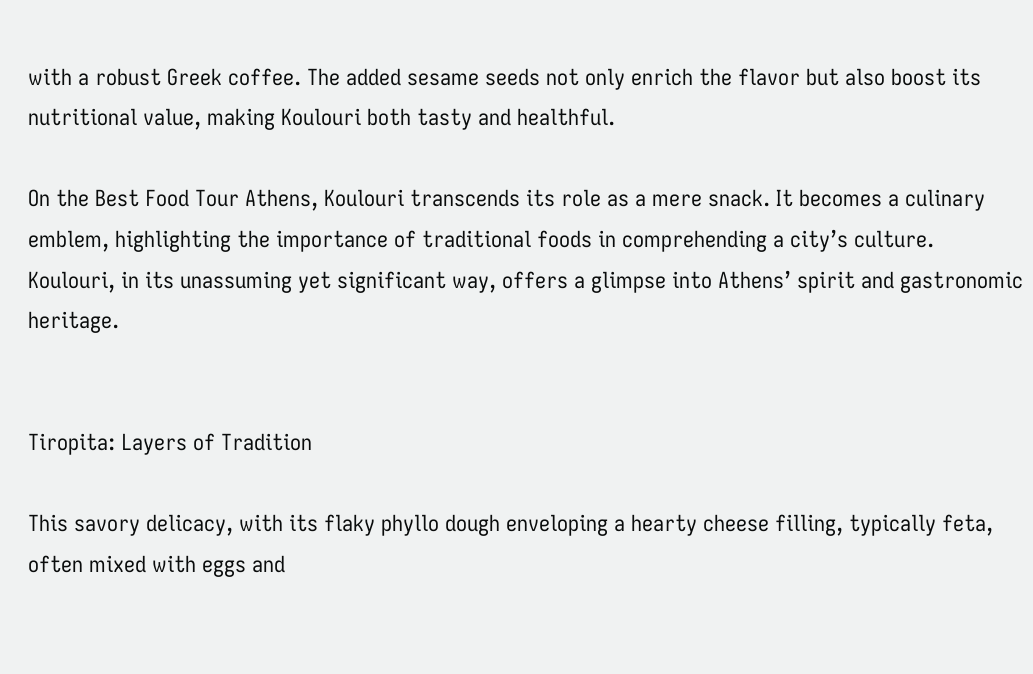with a robust Greek coffee. The added sesame seeds not only enrich the flavor but also boost its nutritional value, making Koulouri both tasty and healthful.

On the Best Food Tour Athens, Koulouri transcends its role as a mere snack. It becomes a culinary emblem, highlighting the importance of traditional foods in comprehending a city’s culture. Koulouri, in its unassuming yet significant way, offers a glimpse into Athens’ spirit and gastronomic heritage.


Tiropita: Layers of Tradition

This savory delicacy, with its flaky phyllo dough enveloping a hearty cheese filling, typically feta, often mixed with eggs and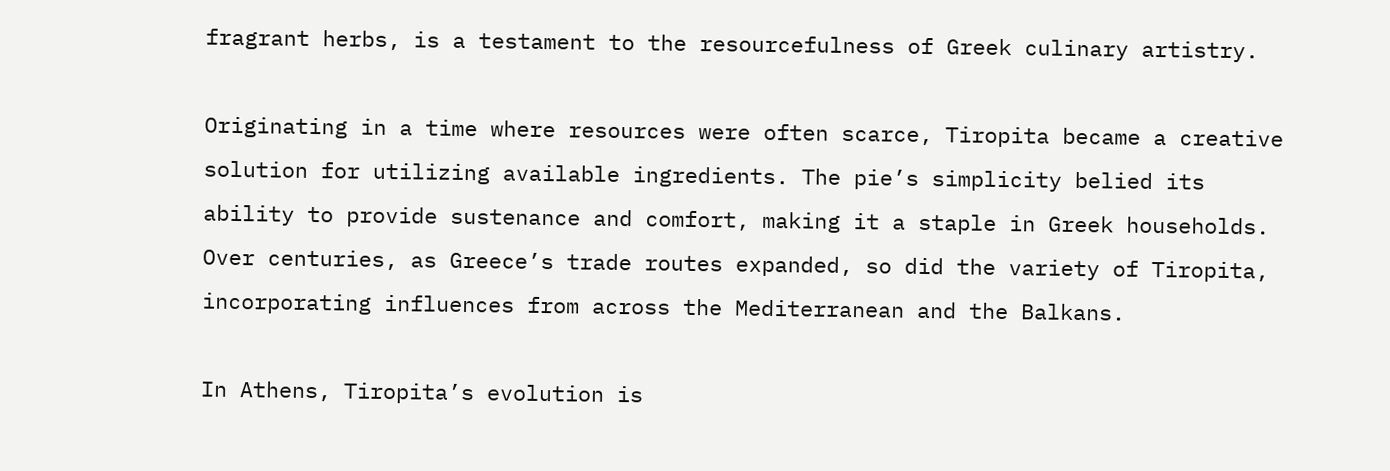fragrant herbs, is a testament to the resourcefulness of Greek culinary artistry.

Originating in a time where resources were often scarce, Tiropita became a creative solution for utilizing available ingredients. The pie’s simplicity belied its ability to provide sustenance and comfort, making it a staple in Greek households. Over centuries, as Greece’s trade routes expanded, so did the variety of Tiropita, incorporating influences from across the Mediterranean and the Balkans.

In Athens, Tiropita’s evolution is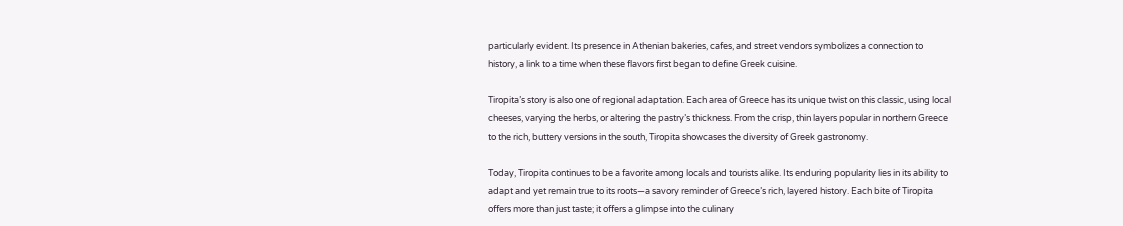particularly evident. Its presence in Athenian bakeries, cafes, and street vendors symbolizes a connection to history, a link to a time when these flavors first began to define Greek cuisine.

Tiropita’s story is also one of regional adaptation. Each area of Greece has its unique twist on this classic, using local cheeses, varying the herbs, or altering the pastry’s thickness. From the crisp, thin layers popular in northern Greece to the rich, buttery versions in the south, Tiropita showcases the diversity of Greek gastronomy.

Today, Tiropita continues to be a favorite among locals and tourists alike. Its enduring popularity lies in its ability to adapt and yet remain true to its roots—a savory reminder of Greece’s rich, layered history. Each bite of Tiropita offers more than just taste; it offers a glimpse into the culinary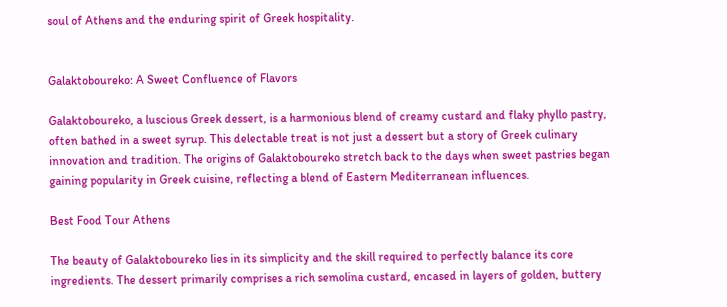soul of Athens and the enduring spirit of Greek hospitality.


Galaktoboureko: A Sweet Confluence of Flavors

Galaktoboureko, a luscious Greek dessert, is a harmonious blend of creamy custard and flaky phyllo pastry, often bathed in a sweet syrup. This delectable treat is not just a dessert but a story of Greek culinary innovation and tradition. The origins of Galaktoboureko stretch back to the days when sweet pastries began gaining popularity in Greek cuisine, reflecting a blend of Eastern Mediterranean influences.

Best Food Tour Athens

The beauty of Galaktoboureko lies in its simplicity and the skill required to perfectly balance its core ingredients. The dessert primarily comprises a rich semolina custard, encased in layers of golden, buttery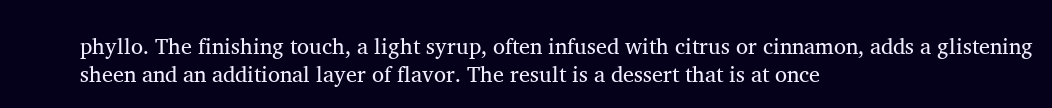phyllo. The finishing touch, a light syrup, often infused with citrus or cinnamon, adds a glistening sheen and an additional layer of flavor. The result is a dessert that is at once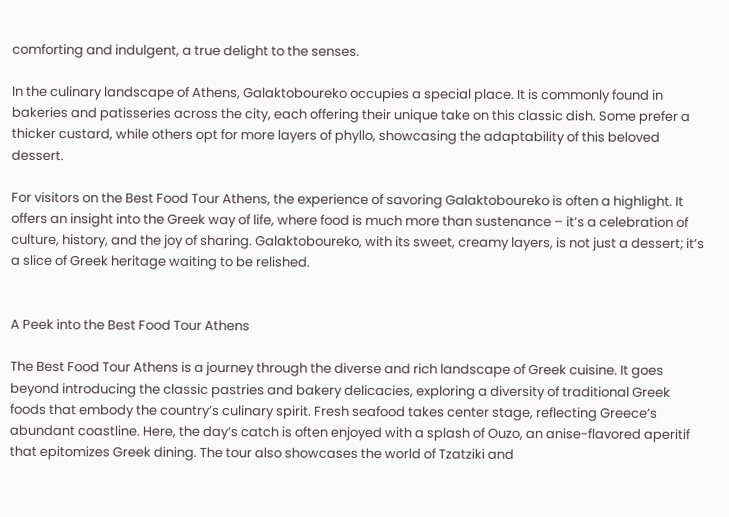comforting and indulgent, a true delight to the senses.

In the culinary landscape of Athens, Galaktoboureko occupies a special place. It is commonly found in bakeries and patisseries across the city, each offering their unique take on this classic dish. Some prefer a thicker custard, while others opt for more layers of phyllo, showcasing the adaptability of this beloved dessert.

For visitors on the Best Food Tour Athens, the experience of savoring Galaktoboureko is often a highlight. It offers an insight into the Greek way of life, where food is much more than sustenance – it’s a celebration of culture, history, and the joy of sharing. Galaktoboureko, with its sweet, creamy layers, is not just a dessert; it’s a slice of Greek heritage waiting to be relished.


A Peek into the Best Food Tour Athens

The Best Food Tour Athens is a journey through the diverse and rich landscape of Greek cuisine. It goes beyond introducing the classic pastries and bakery delicacies, exploring a diversity of traditional Greek foods that embody the country’s culinary spirit. Fresh seafood takes center stage, reflecting Greece’s abundant coastline. Here, the day’s catch is often enjoyed with a splash of Ouzo, an anise-flavored aperitif that epitomizes Greek dining. The tour also showcases the world of Tzatziki and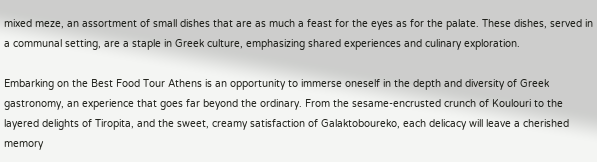mixed meze, an assortment of small dishes that are as much a feast for the eyes as for the palate. These dishes, served in a communal setting, are a staple in Greek culture, emphasizing shared experiences and culinary exploration.

Embarking on the Best Food Tour Athens is an opportunity to immerse oneself in the depth and diversity of Greek gastronomy, an experience that goes far beyond the ordinary. From the sesame-encrusted crunch of Koulouri to the layered delights of Tiropita, and the sweet, creamy satisfaction of Galaktoboureko, each delicacy will leave a cherished memory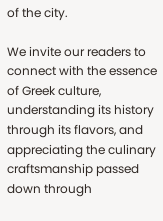of the city.

We invite our readers to connect with the essence of Greek culture, understanding its history through its flavors, and appreciating the culinary craftsmanship passed down through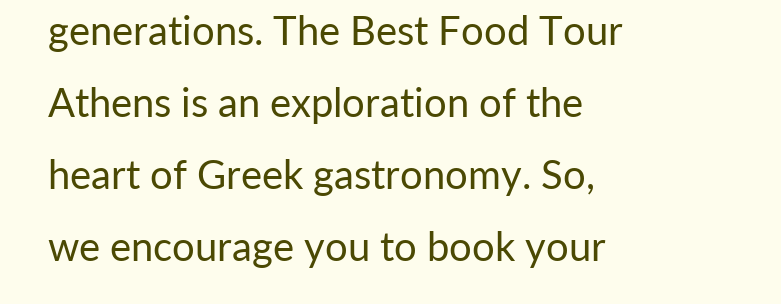generations. The Best Food Tour Athens is an exploration of the heart of Greek gastronomy. So, we encourage you to book your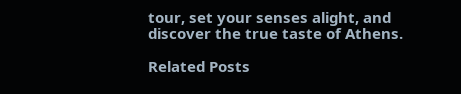tour, set your senses alight, and discover the true taste of Athens.

Related Posts